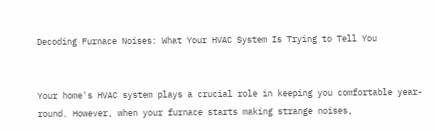Decoding Furnace Noises: What Your HVAC System Is Trying to Tell You


Your home's HVAC system plays a crucial role in keeping you comfortable year-round. However, when your furnace starts making strange noises,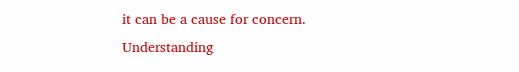it can be a cause for concern. Understanding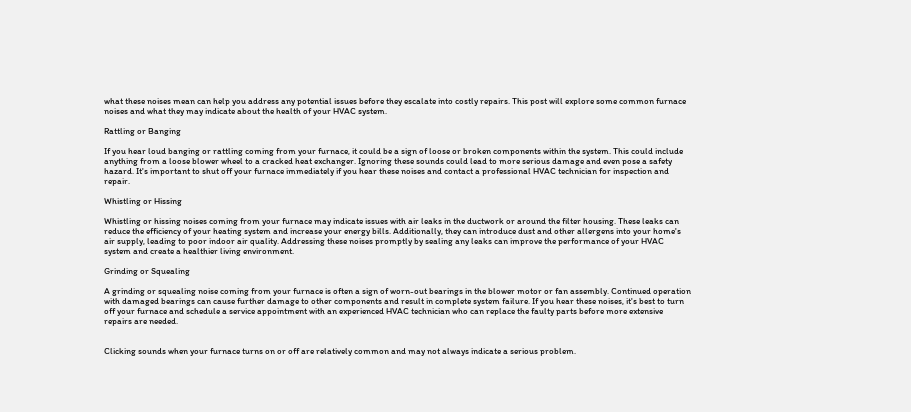what these noises mean can help you address any potential issues before they escalate into costly repairs. This post will explore some common furnace noises and what they may indicate about the health of your HVAC system.

Rattling or Banging

If you hear loud banging or rattling coming from your furnace, it could be a sign of loose or broken components within the system. This could include anything from a loose blower wheel to a cracked heat exchanger. Ignoring these sounds could lead to more serious damage and even pose a safety hazard. It's important to shut off your furnace immediately if you hear these noises and contact a professional HVAC technician for inspection and repair.

Whistling or Hissing

Whistling or hissing noises coming from your furnace may indicate issues with air leaks in the ductwork or around the filter housing. These leaks can reduce the efficiency of your heating system and increase your energy bills. Additionally, they can introduce dust and other allergens into your home's air supply, leading to poor indoor air quality. Addressing these noises promptly by sealing any leaks can improve the performance of your HVAC system and create a healthier living environment.

Grinding or Squealing

A grinding or squealing noise coming from your furnace is often a sign of worn-out bearings in the blower motor or fan assembly. Continued operation with damaged bearings can cause further damage to other components and result in complete system failure. If you hear these noises, it's best to turn off your furnace and schedule a service appointment with an experienced HVAC technician who can replace the faulty parts before more extensive repairs are needed.


Clicking sounds when your furnace turns on or off are relatively common and may not always indicate a serious problem.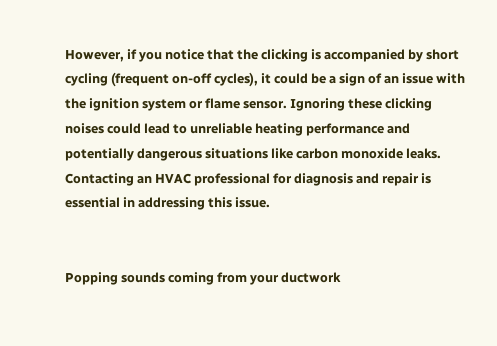However, if you notice that the clicking is accompanied by short cycling (frequent on-off cycles), it could be a sign of an issue with the ignition system or flame sensor. Ignoring these clicking noises could lead to unreliable heating performance and potentially dangerous situations like carbon monoxide leaks. Contacting an HVAC professional for diagnosis and repair is essential in addressing this issue.


Popping sounds coming from your ductwork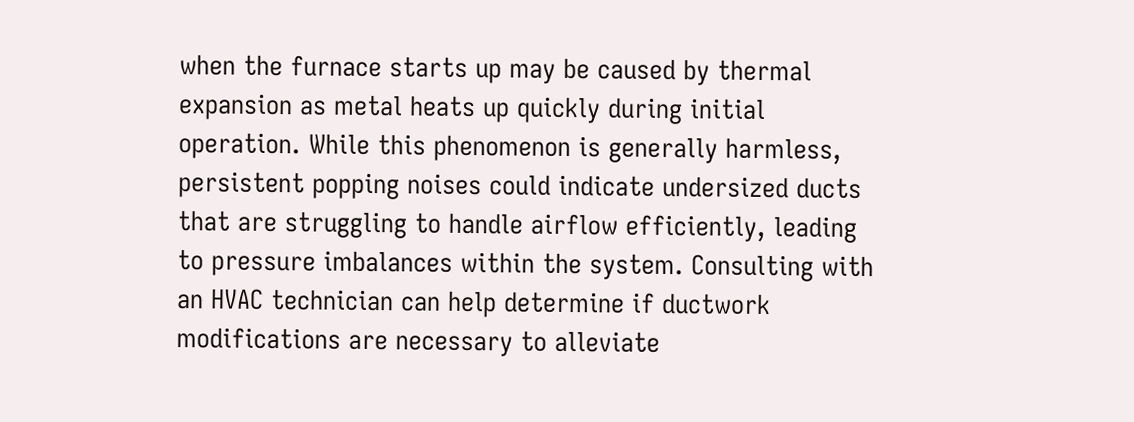when the furnace starts up may be caused by thermal expansion as metal heats up quickly during initial operation. While this phenomenon is generally harmless, persistent popping noises could indicate undersized ducts that are struggling to handle airflow efficiently, leading to pressure imbalances within the system. Consulting with an HVAC technician can help determine if ductwork modifications are necessary to alleviate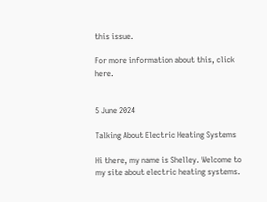this issue.

For more information about this, click here.


5 June 2024

Talking About Electric Heating Systems

Hi there, my name is Shelley. Welcome to my site about electric heating systems.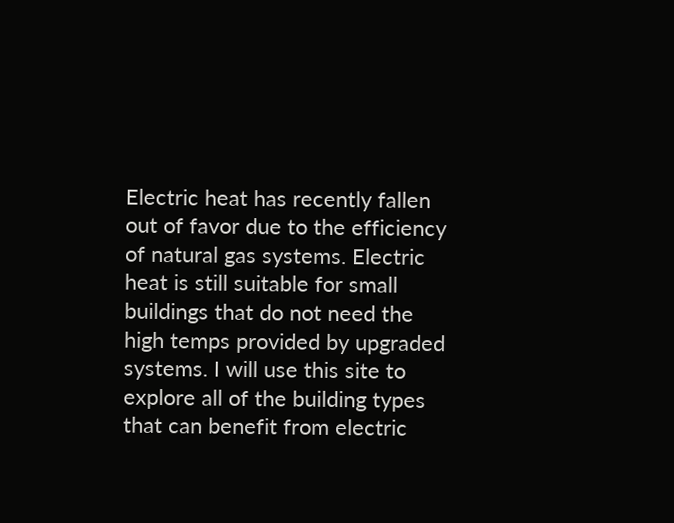Electric heat has recently fallen out of favor due to the efficiency of natural gas systems. Electric heat is still suitable for small buildings that do not need the high temps provided by upgraded systems. I will use this site to explore all of the building types that can benefit from electric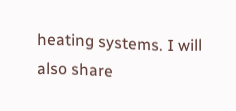heating systems. I will also share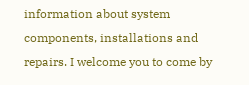information about system components, installations and repairs. I welcome you to come by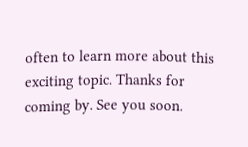often to learn more about this exciting topic. Thanks for coming by. See you soon.